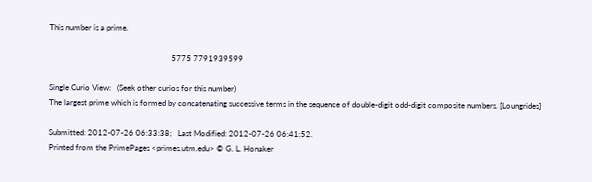This number is a prime.

                                                             5775 7791939599

Single Curio View:   (Seek other curios for this number)
The largest prime which is formed by concatenating successive terms in the sequence of double-digit odd-digit composite numbers. [Loungrides]

Submitted: 2012-07-26 06:33:38;   Last Modified: 2012-07-26 06:41:52.
Printed from the PrimePages <primes.utm.edu> © G. L. Honaker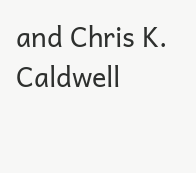and Chris K. Caldwell